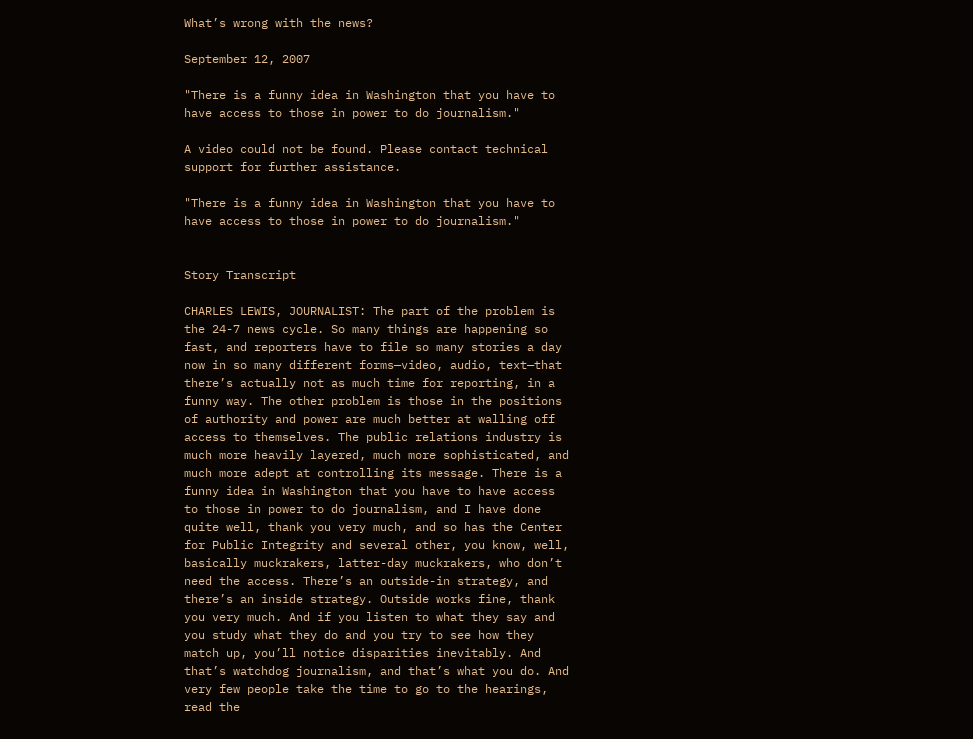What’s wrong with the news?

September 12, 2007

"There is a funny idea in Washington that you have to have access to those in power to do journalism."

A video could not be found. Please contact technical support for further assistance.

"There is a funny idea in Washington that you have to have access to those in power to do journalism."


Story Transcript

CHARLES LEWIS, JOURNALIST: The part of the problem is the 24-7 news cycle. So many things are happening so fast, and reporters have to file so many stories a day now in so many different forms—video, audio, text—that there’s actually not as much time for reporting, in a funny way. The other problem is those in the positions of authority and power are much better at walling off access to themselves. The public relations industry is much more heavily layered, much more sophisticated, and much more adept at controlling its message. There is a funny idea in Washington that you have to have access to those in power to do journalism, and I have done quite well, thank you very much, and so has the Center for Public Integrity and several other, you know, well, basically muckrakers, latter-day muckrakers, who don’t need the access. There’s an outside-in strategy, and there’s an inside strategy. Outside works fine, thank you very much. And if you listen to what they say and you study what they do and you try to see how they match up, you’ll notice disparities inevitably. And that’s watchdog journalism, and that’s what you do. And very few people take the time to go to the hearings, read the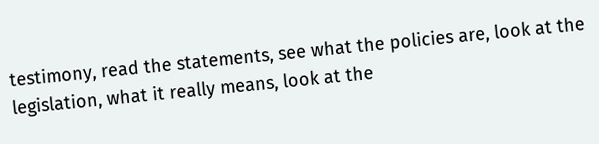testimony, read the statements, see what the policies are, look at the legislation, what it really means, look at the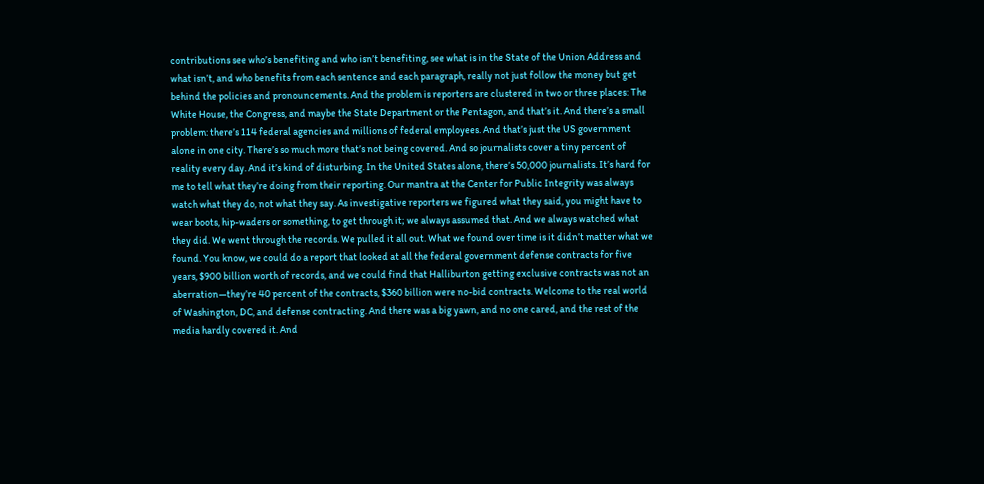contributions see who’s benefiting and who isn’t benefiting, see what is in the State of the Union Address and what isn’t, and who benefits from each sentence and each paragraph, really not just follow the money but get behind the policies and pronouncements. And the problem is reporters are clustered in two or three places: The White House, the Congress, and maybe the State Department or the Pentagon, and that’s it. And there’s a small problem: there’s 114 federal agencies and millions of federal employees. And that’s just the US government alone in one city. There’s so much more that’s not being covered. And so journalists cover a tiny percent of reality every day. And it’s kind of disturbing. In the United States alone, there’s 50,000 journalists. It’s hard for me to tell what they’re doing from their reporting. Our mantra at the Center for Public Integrity was always watch what they do, not what they say. As investigative reporters we figured what they said, you might have to wear boots, hip-waders or something, to get through it; we always assumed that. And we always watched what they did. We went through the records. We pulled it all out. What we found over time is it didn’t matter what we found. You know, we could do a report that looked at all the federal government defense contracts for five years, $900 billion worth of records, and we could find that Halliburton getting exclusive contracts was not an aberration—they’re 40 percent of the contracts, $360 billion were no-bid contracts. Welcome to the real world of Washington, DC, and defense contracting. And there was a big yawn, and no one cared, and the rest of the media hardly covered it. And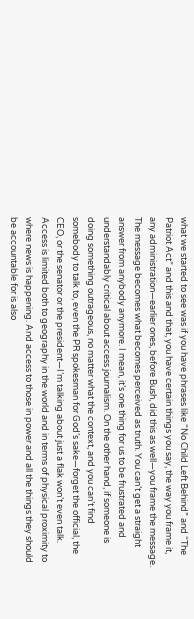what we started to see was if you have phrases like “No Child Left Behind” and “The Patriot Act” and this and that, you have certain things you say, the way you frame it, any administration—earlier ones, before Bush, did this as well—you frame the message. The message becomes what becomes perceived as truth. You can’t get a straight answer from anybody anymore. I mean, it’s one thing for us to be frustrated and understandably critical about access journalism. On the other hand, if someone is doing something outrageous, no matter what the context, and you can’t find somebody to talk to, even the PR spokesman for God’s sake—forget the official, the CEO, or the senator or the president—I’m talking about just a flak won’t even talk. Access is limited both to geography in the world and in terms of physical proximity to where news is happening. And access to those in power and all the things they should be accountable for is also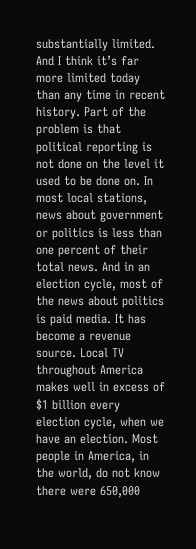substantially limited. And I think it’s far more limited today than any time in recent history. Part of the problem is that political reporting is not done on the level it used to be done on. In most local stations, news about government or politics is less than one percent of their total news. And in an election cycle, most of the news about politics is paid media. It has become a revenue source. Local TV throughout America makes well in excess of $1 billion every election cycle, when we have an election. Most people in America, in the world, do not know there were 650,000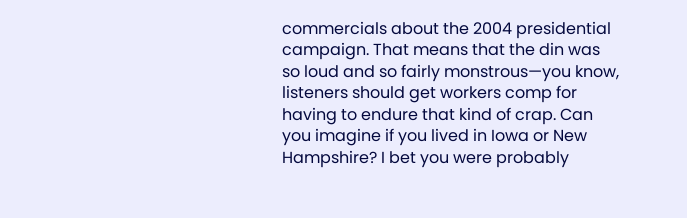commercials about the 2004 presidential campaign. That means that the din was so loud and so fairly monstrous—you know, listeners should get workers comp for having to endure that kind of crap. Can you imagine if you lived in Iowa or New Hampshire? I bet you were probably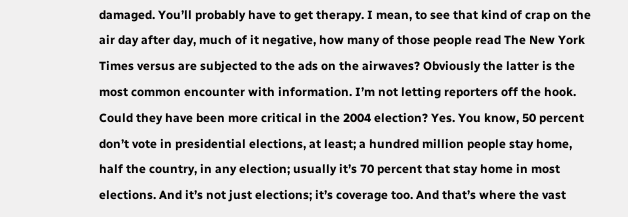damaged. You’ll probably have to get therapy. I mean, to see that kind of crap on the air day after day, much of it negative, how many of those people read The New York Times versus are subjected to the ads on the airwaves? Obviously the latter is the most common encounter with information. I’m not letting reporters off the hook. Could they have been more critical in the 2004 election? Yes. You know, 50 percent don’t vote in presidential elections, at least; a hundred million people stay home, half the country, in any election; usually it’s 70 percent that stay home in most elections. And it’s not just elections; it’s coverage too. And that’s where the vast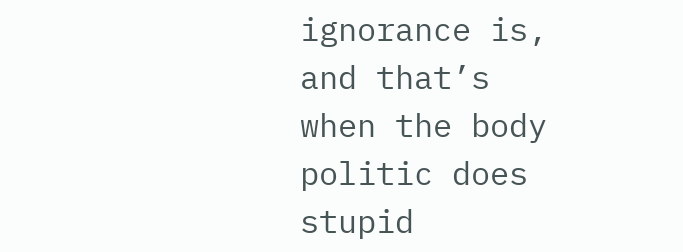ignorance is, and that’s when the body politic does stupid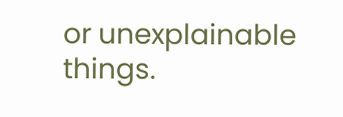or unexplainable things.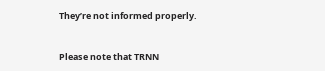They’re not informed properly.


Please note that TRNN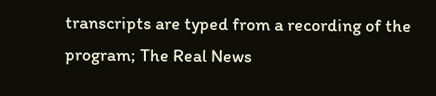transcripts are typed from a recording of the program; The Real News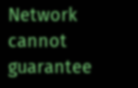Network cannot guarantee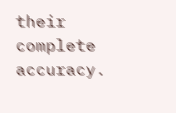their complete accuracy.